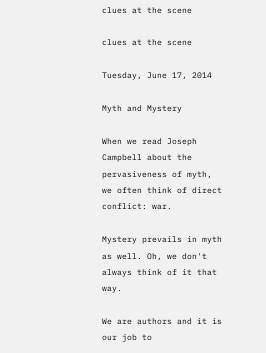clues at the scene

clues at the scene

Tuesday, June 17, 2014

Myth and Mystery

When we read Joseph Campbell about the pervasiveness of myth, we often think of direct conflict: war.

Mystery prevails in myth as well. Oh, we don't always think of it that way.

We are authors and it is our job to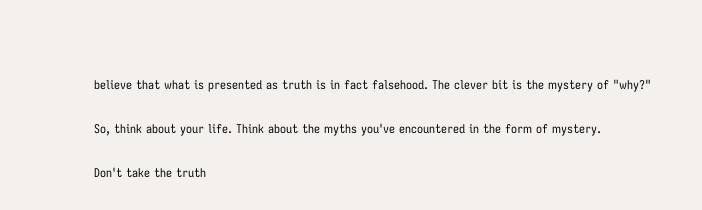believe that what is presented as truth is in fact falsehood. The clever bit is the mystery of "why?"

So, think about your life. Think about the myths you've encountered in the form of mystery.

Don't take the truth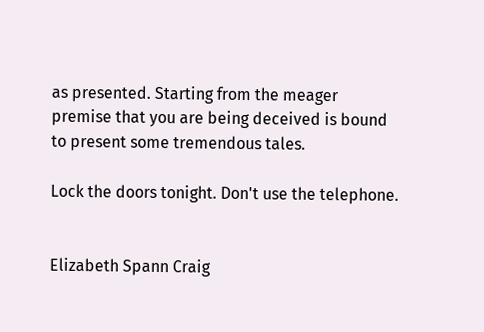as presented. Starting from the meager premise that you are being deceived is bound to present some tremendous tales.

Lock the doors tonight. Don't use the telephone.


Elizabeth Spann Craig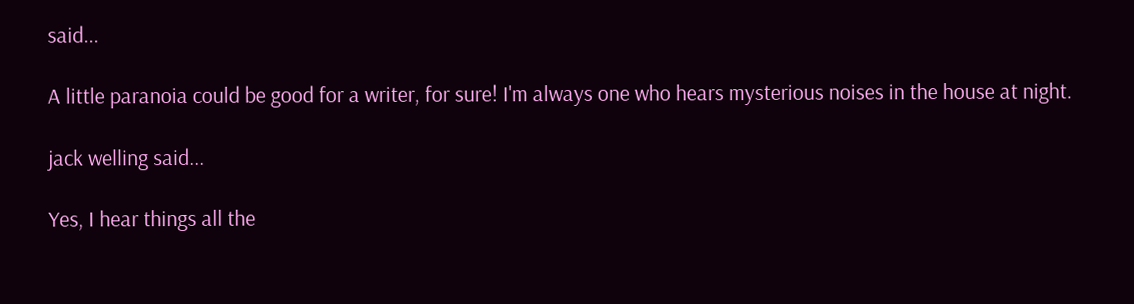said...

A little paranoia could be good for a writer, for sure! I'm always one who hears mysterious noises in the house at night.

jack welling said...

Yes, I hear things all the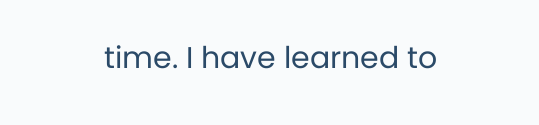time. I have learned to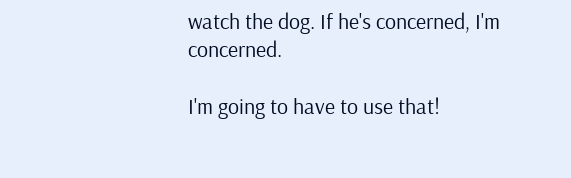watch the dog. If he's concerned, I'm concerned.

I'm going to have to use that!